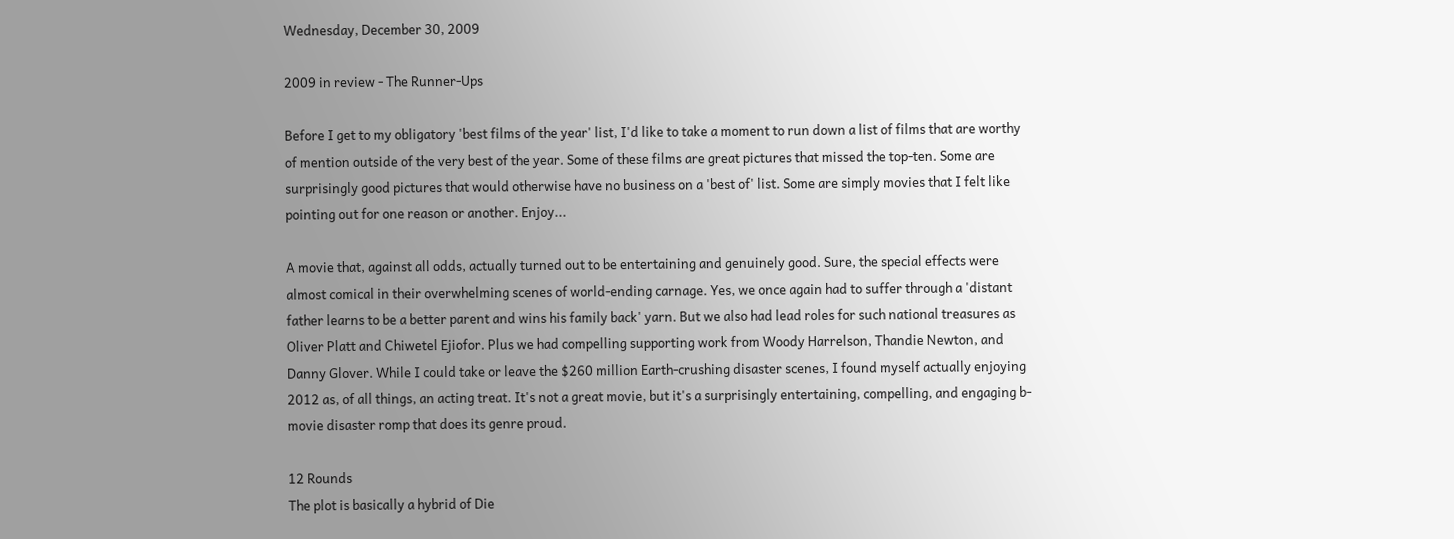Wednesday, December 30, 2009

2009 in review - The Runner-Ups

Before I get to my obligatory 'best films of the year' list, I'd like to take a moment to run down a list of films that are worthy of mention outside of the very best of the year. Some of these films are great pictures that missed the top-ten. Some are surprisingly good pictures that would otherwise have no business on a 'best of' list. Some are simply movies that I felt like pointing out for one reason or another. Enjoy...

A movie that, against all odds, actually turned out to be entertaining and genuinely good. Sure, the special effects were almost comical in their overwhelming scenes of world-ending carnage. Yes, we once again had to suffer through a 'distant father learns to be a better parent and wins his family back' yarn. But we also had lead roles for such national treasures as Oliver Platt and Chiwetel Ejiofor. Plus we had compelling supporting work from Woody Harrelson, Thandie Newton, and Danny Glover. While I could take or leave the $260 million Earth-crushing disaster scenes, I found myself actually enjoying 2012 as, of all things, an acting treat. It's not a great movie, but it's a surprisingly entertaining, compelling, and engaging b-movie disaster romp that does its genre proud.

12 Rounds
The plot is basically a hybrid of Die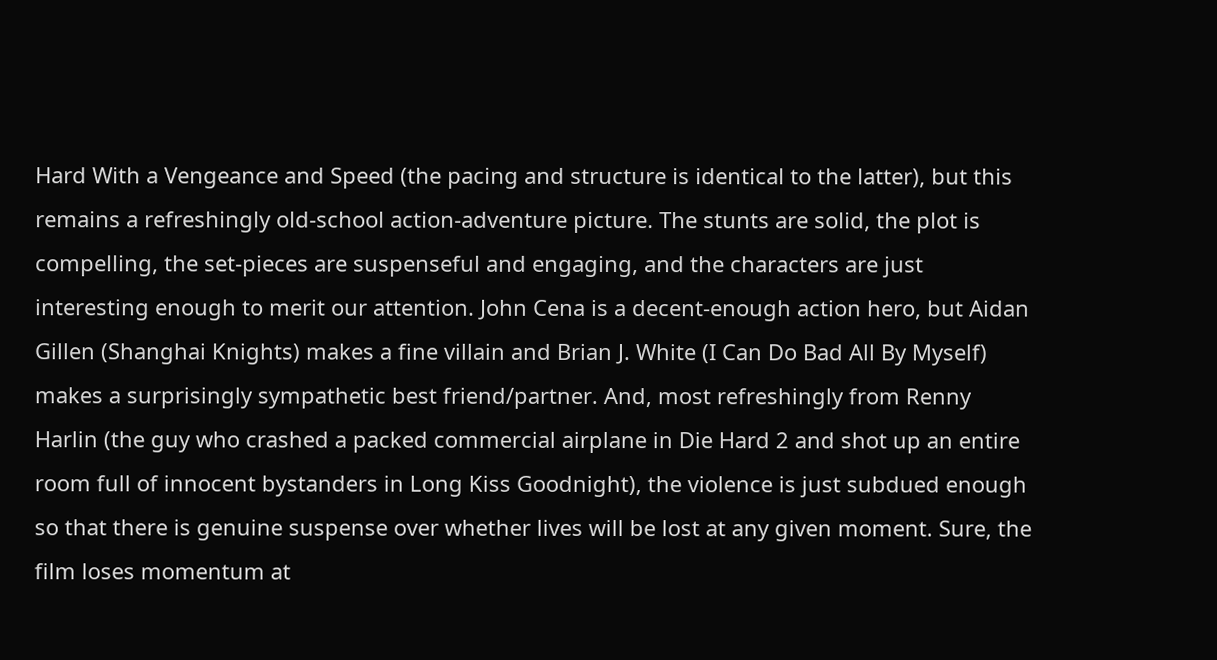Hard With a Vengeance and Speed (the pacing and structure is identical to the latter), but this remains a refreshingly old-school action-adventure picture. The stunts are solid, the plot is compelling, the set-pieces are suspenseful and engaging, and the characters are just interesting enough to merit our attention. John Cena is a decent-enough action hero, but Aidan Gillen (Shanghai Knights) makes a fine villain and Brian J. White (I Can Do Bad All By Myself) makes a surprisingly sympathetic best friend/partner. And, most refreshingly from Renny Harlin (the guy who crashed a packed commercial airplane in Die Hard 2 and shot up an entire room full of innocent bystanders in Long Kiss Goodnight), the violence is just subdued enough so that there is genuine suspense over whether lives will be lost at any given moment. Sure, the film loses momentum at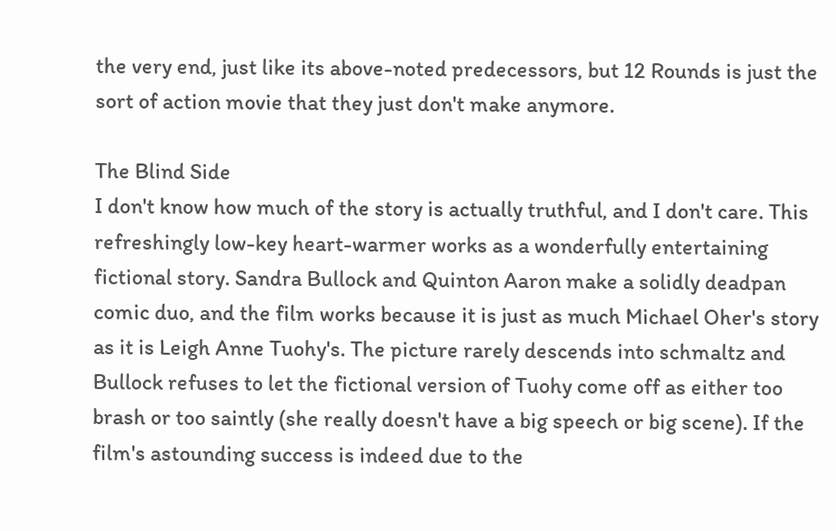the very end, just like its above-noted predecessors, but 12 Rounds is just the sort of action movie that they just don't make anymore.

The Blind Side
I don't know how much of the story is actually truthful, and I don't care. This refreshingly low-key heart-warmer works as a wonderfully entertaining fictional story. Sandra Bullock and Quinton Aaron make a solidly deadpan comic duo, and the film works because it is just as much Michael Oher's story as it is Leigh Anne Tuohy's. The picture rarely descends into schmaltz and Bullock refuses to let the fictional version of Tuohy come off as either too brash or too saintly (she really doesn't have a big speech or big scene). If the film's astounding success is indeed due to the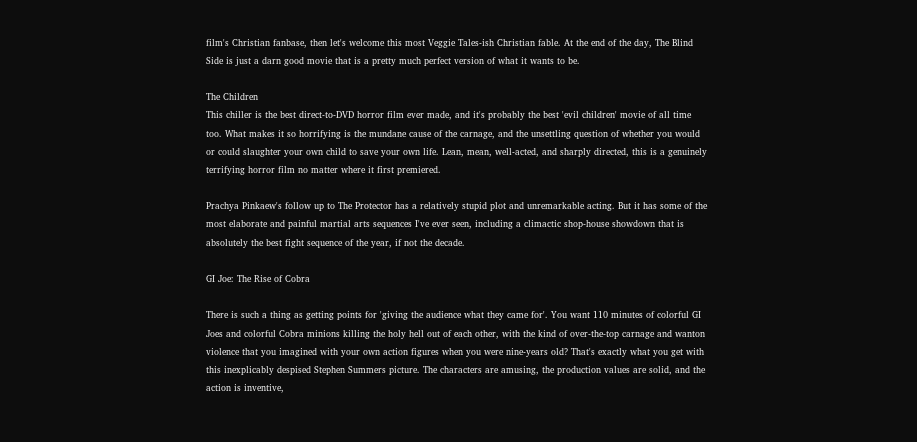film's Christian fanbase, then let's welcome this most Veggie Tales-ish Christian fable. At the end of the day, The Blind Side is just a darn good movie that is a pretty much perfect version of what it wants to be.

The Children
This chiller is the best direct-to-DVD horror film ever made, and it's probably the best 'evil children' movie of all time too. What makes it so horrifying is the mundane cause of the carnage, and the unsettling question of whether you would or could slaughter your own child to save your own life. Lean, mean, well-acted, and sharply directed, this is a genuinely terrifying horror film no matter where it first premiered.

Prachya Pinkaew's follow up to The Protector has a relatively stupid plot and unremarkable acting. But it has some of the most elaborate and painful martial arts sequences I've ever seen, including a climactic shop-house showdown that is absolutely the best fight sequence of the year, if not the decade.

GI Joe: The Rise of Cobra

There is such a thing as getting points for 'giving the audience what they came for'. You want 110 minutes of colorful GI Joes and colorful Cobra minions killing the holy hell out of each other, with the kind of over-the-top carnage and wanton violence that you imagined with your own action figures when you were nine-years old? That's exactly what you get with this inexplicably despised Stephen Summers picture. The characters are amusing, the production values are solid, and the action is inventive,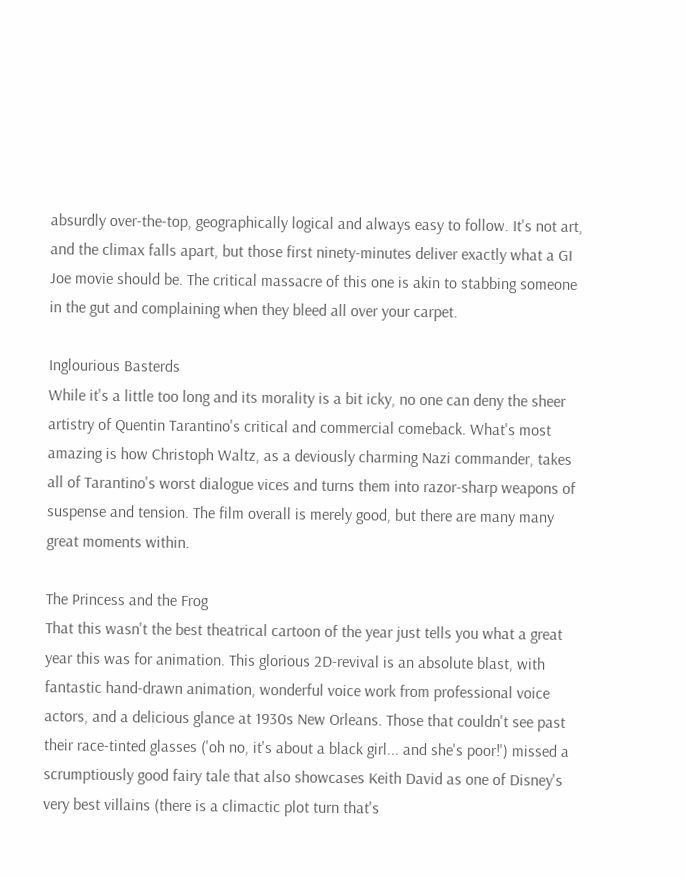absurdly over-the-top, geographically logical and always easy to follow. It's not art, and the climax falls apart, but those first ninety-minutes deliver exactly what a GI Joe movie should be. The critical massacre of this one is akin to stabbing someone in the gut and complaining when they bleed all over your carpet.

Inglourious Basterds
While it's a little too long and its morality is a bit icky, no one can deny the sheer artistry of Quentin Tarantino's critical and commercial comeback. What's most amazing is how Christoph Waltz, as a deviously charming Nazi commander, takes all of Tarantino's worst dialogue vices and turns them into razor-sharp weapons of suspense and tension. The film overall is merely good, but there are many many great moments within.

The Princess and the Frog
That this wasn't the best theatrical cartoon of the year just tells you what a great year this was for animation. This glorious 2D-revival is an absolute blast, with fantastic hand-drawn animation, wonderful voice work from professional voice actors, and a delicious glance at 1930s New Orleans. Those that couldn't see past their race-tinted glasses ('oh no, it's about a black girl... and she's poor!') missed a scrumptiously good fairy tale that also showcases Keith David as one of Disney's very best villains (there is a climactic plot turn that's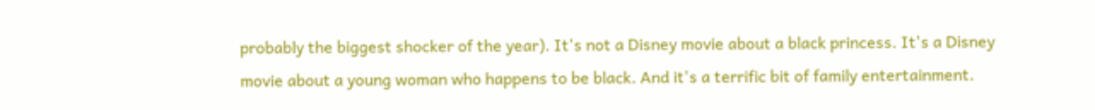probably the biggest shocker of the year). It's not a Disney movie about a black princess. It's a Disney movie about a young woman who happens to be black. And it's a terrific bit of family entertainment.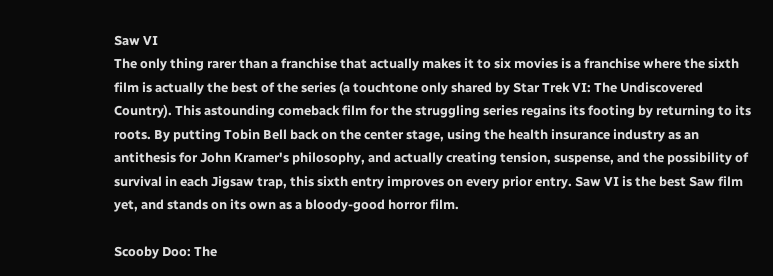Saw VI
The only thing rarer than a franchise that actually makes it to six movies is a franchise where the sixth film is actually the best of the series (a touchtone only shared by Star Trek VI: The Undiscovered Country). This astounding comeback film for the struggling series regains its footing by returning to its roots. By putting Tobin Bell back on the center stage, using the health insurance industry as an antithesis for John Kramer's philosophy, and actually creating tension, suspense, and the possibility of survival in each Jigsaw trap, this sixth entry improves on every prior entry. Saw VI is the best Saw film yet, and stands on its own as a bloody-good horror film.

Scooby Doo: The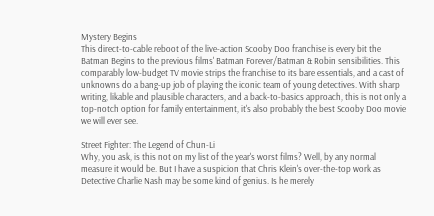Mystery Begins
This direct-to-cable reboot of the live-action Scooby Doo franchise is every bit the Batman Begins to the previous films' Batman Forever/Batman & Robin sensibilities. This comparably low-budget TV movie strips the franchise to its bare essentials, and a cast of unknowns do a bang-up job of playing the iconic team of young detectives. With sharp writing, likable and plausible characters, and a back-to-basics approach, this is not only a top-notch option for family entertainment, it's also probably the best Scooby Doo movie we will ever see.

Street Fighter: The Legend of Chun-Li
Why, you ask, is this not on my list of the year's worst films? Well, by any normal measure it would be. But I have a suspicion that Chris Klein's over-the-top work as Detective Charlie Nash may be some kind of genius. Is he merely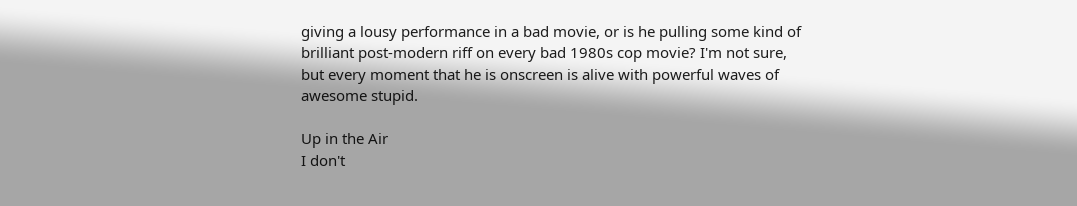giving a lousy performance in a bad movie, or is he pulling some kind of brilliant post-modern riff on every bad 1980s cop movie? I'm not sure, but every moment that he is onscreen is alive with powerful waves of awesome stupid.

Up in the Air
I don't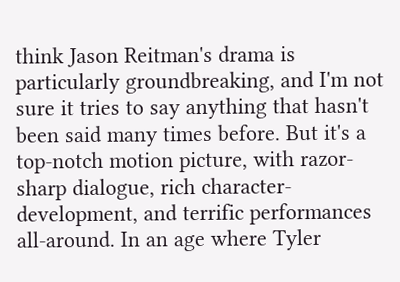think Jason Reitman's drama is particularly groundbreaking, and I'm not sure it tries to say anything that hasn't been said many times before. But it's a top-notch motion picture, with razor-sharp dialogue, rich character-development, and terrific performances all-around. In an age where Tyler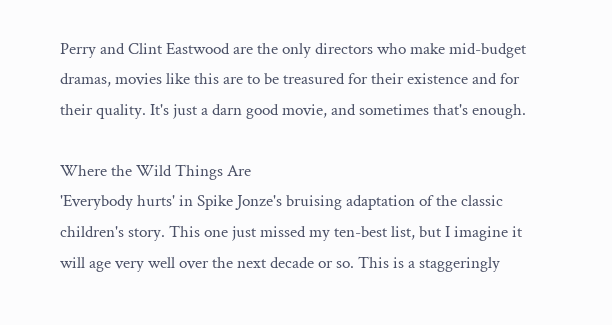Perry and Clint Eastwood are the only directors who make mid-budget dramas, movies like this are to be treasured for their existence and for their quality. It's just a darn good movie, and sometimes that's enough.

Where the Wild Things Are
'Everybody hurts' in Spike Jonze's bruising adaptation of the classic children's story. This one just missed my ten-best list, but I imagine it will age very well over the next decade or so. This is a staggeringly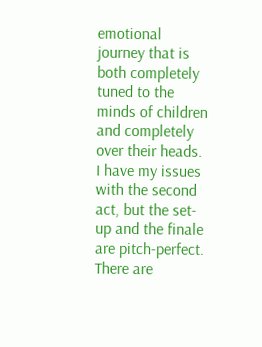emotional journey that is both completely tuned to the minds of children and completely over their heads. I have my issues with the second act, but the set-up and the finale are pitch-perfect. There are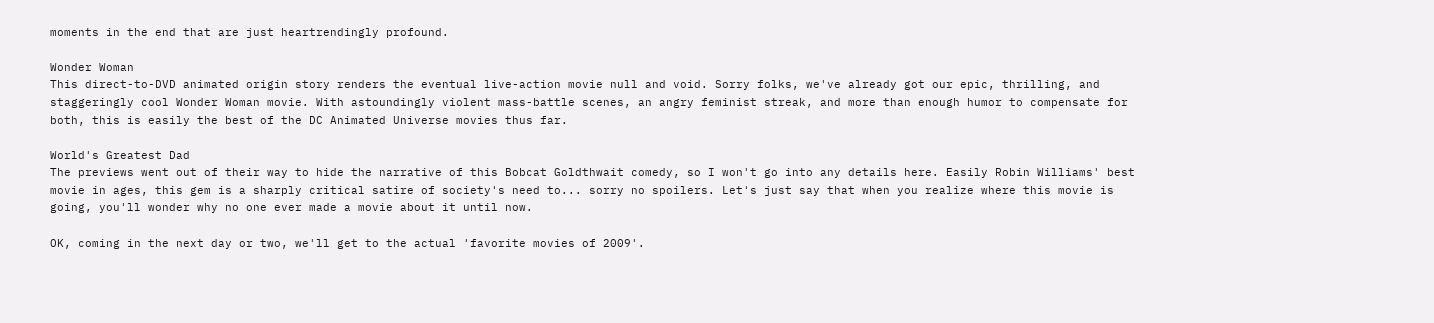moments in the end that are just heartrendingly profound.

Wonder Woman
This direct-to-DVD animated origin story renders the eventual live-action movie null and void. Sorry folks, we've already got our epic, thrilling, and staggeringly cool Wonder Woman movie. With astoundingly violent mass-battle scenes, an angry feminist streak, and more than enough humor to compensate for both, this is easily the best of the DC Animated Universe movies thus far.

World's Greatest Dad
The previews went out of their way to hide the narrative of this Bobcat Goldthwait comedy, so I won't go into any details here. Easily Robin Williams' best movie in ages, this gem is a sharply critical satire of society's need to... sorry no spoilers. Let's just say that when you realize where this movie is going, you'll wonder why no one ever made a movie about it until now.

OK, coming in the next day or two, we'll get to the actual 'favorite movies of 2009'.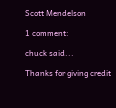Scott Mendelson

1 comment:

chuck said...

Thanks for giving credit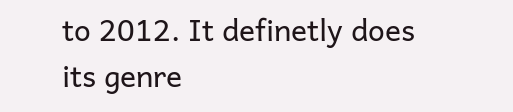to 2012. It definetly does its genre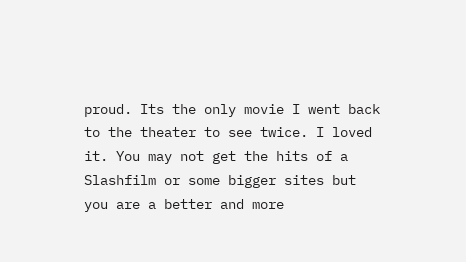proud. Its the only movie I went back to the theater to see twice. I loved it. You may not get the hits of a Slashfilm or some bigger sites but you are a better and more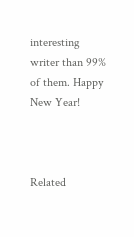interesting writer than 99% of them. Happy New Year!



Related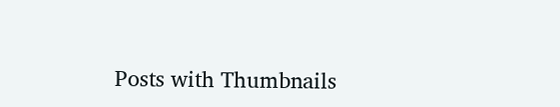Posts with Thumbnails